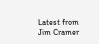Latest from Jim Cramer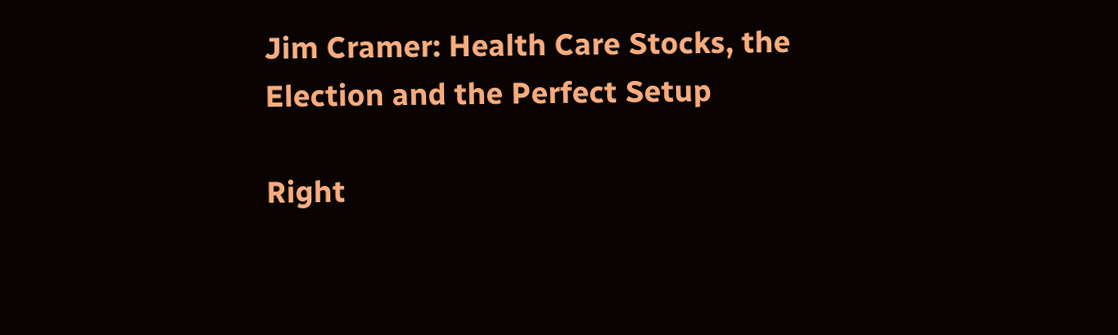Jim Cramer: Health Care Stocks, the Election and the Perfect Setup

Right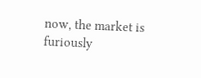now, the market is furiously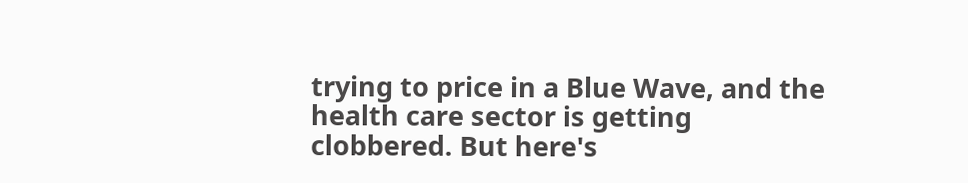trying to price in a Blue Wave, and the health care sector is getting clobbered. But here's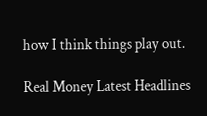how I think things play out.

Real Money Latest Headlines